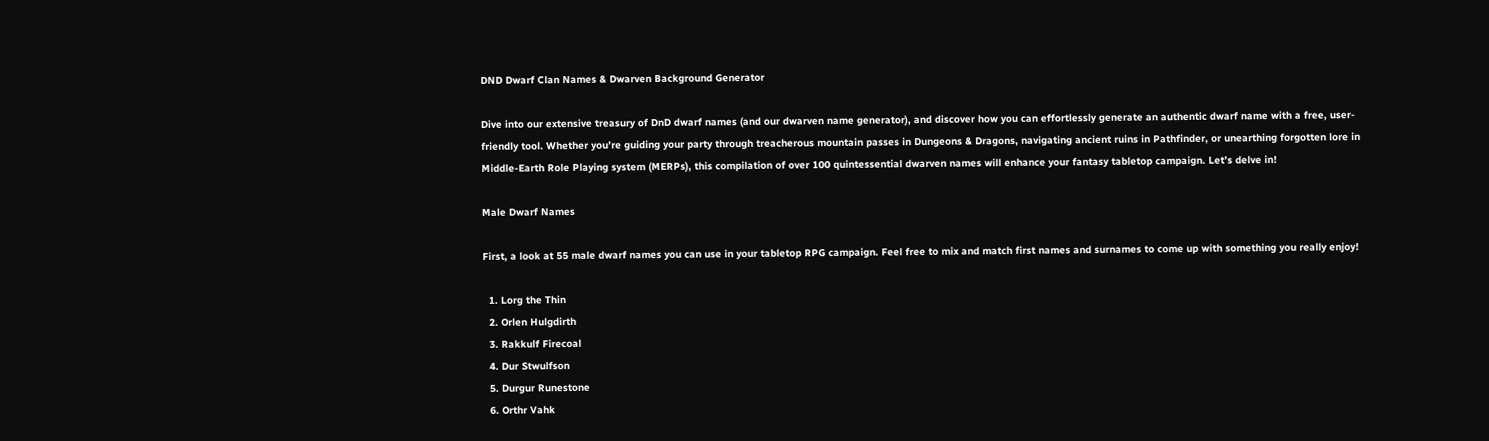DND Dwarf Clan Names & Dwarven Background Generator

Dive into our extensive treasury of DnD dwarf names (and our dwarven name generator), and discover how you can effortlessly generate an authentic dwarf name with a free, user-friendly tool. Whether you’re guiding your party through treacherous mountain passes in Dungeons & Dragons, navigating ancient ruins in Pathfinder, or unearthing forgotten lore in Middle-Earth Role Playing system (MERPs), this compilation of over 100 quintessential dwarven names will enhance your fantasy tabletop campaign. Let’s delve in!

Male Dwarf Names

First, a look at 55 male dwarf names you can use in your tabletop RPG campaign. Feel free to mix and match first names and surnames to come up with something you really enjoy!

  1. Lorg the Thin
  2. Orlen Hulgdirth
  3. Rakkulf Firecoal
  4. Dur Stwulfson
  5. Durgur Runestone
  6. Orthr Vahk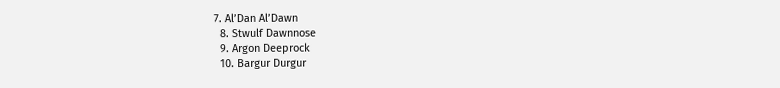7. Al’Dan Al’Dawn
  8. Stwulf Dawnnose
  9. Argon Deeprock
  10. Bargur Durgur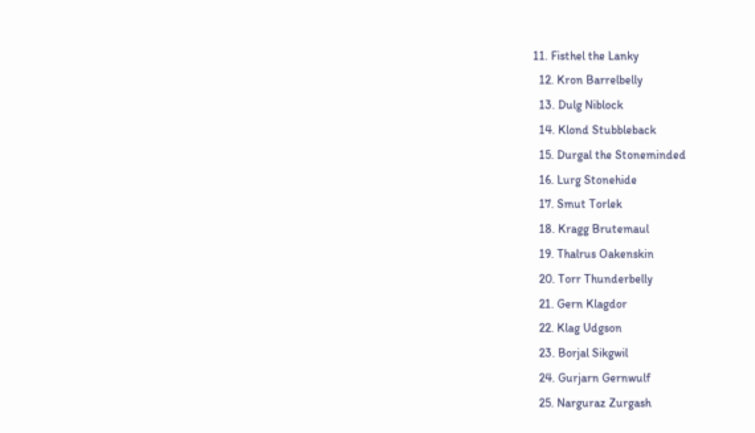11. Fisthel the Lanky
  12. Kron Barrelbelly
  13. Dulg Niblock
  14. Klond Stubbleback
  15. Durgal the Stoneminded
  16. Lurg Stonehide
  17. Smut Torlek
  18. Kragg Brutemaul
  19. Thalrus Oakenskin
  20. Torr Thunderbelly
  21. Gern Klagdor
  22. Klag Udgson
  23. Borjal Sikgwil
  24. Gurjarn Gernwulf
  25. Narguraz Zurgash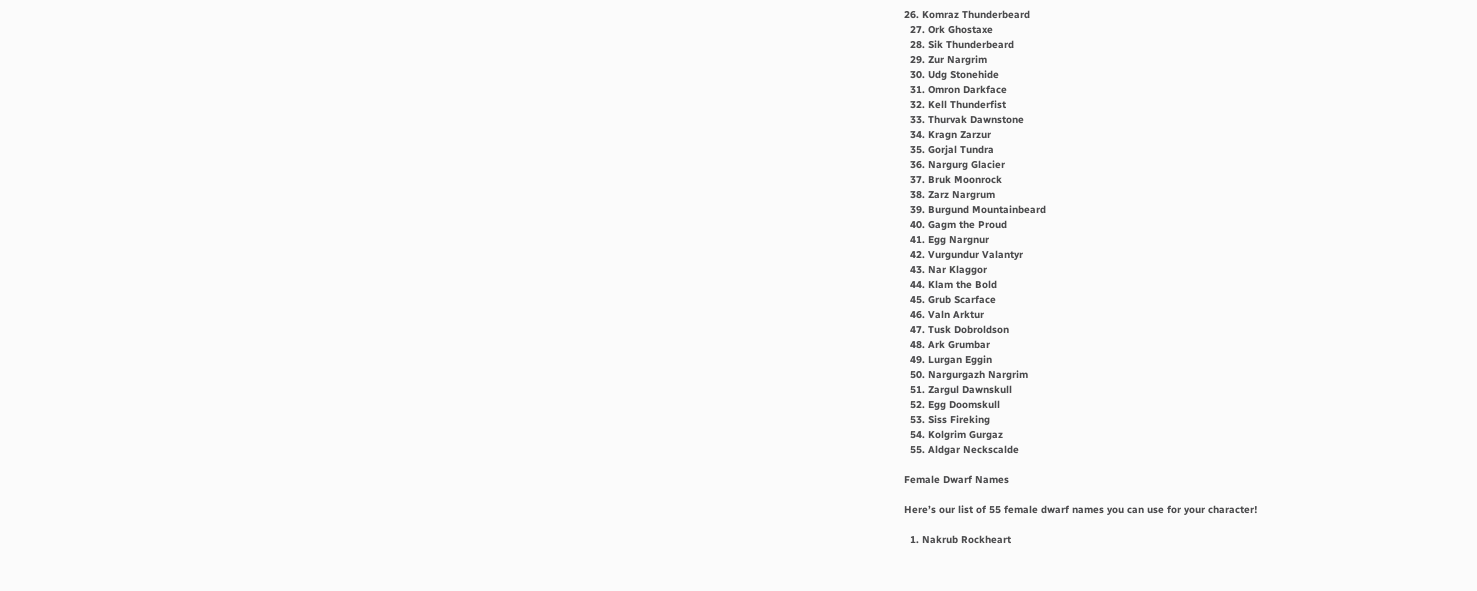26. Komraz Thunderbeard
  27. Ork Ghostaxe
  28. Sik Thunderbeard
  29. Zur Nargrim
  30. Udg Stonehide
  31. Omron Darkface
  32. Kell Thunderfist
  33. Thurvak Dawnstone
  34. Kragn Zarzur
  35. Gorjal Tundra
  36. Nargurg Glacier
  37. Bruk Moonrock
  38. Zarz Nargrum
  39. Burgund Mountainbeard
  40. Gagm the Proud
  41. Egg Nargnur
  42. Vurgundur Valantyr
  43. Nar Klaggor
  44. Klam the Bold
  45. Grub Scarface
  46. Valn Arktur
  47. Tusk Dobroldson
  48. Ark Grumbar
  49. Lurgan Eggin
  50. Nargurgazh Nargrim
  51. Zargul Dawnskull
  52. Egg Doomskull
  53. Siss Fireking
  54. Kolgrim Gurgaz
  55. Aldgar Neckscalde

Female Dwarf Names

Here’s our list of 55 female dwarf names you can use for your character!

  1. Nakrub Rockheart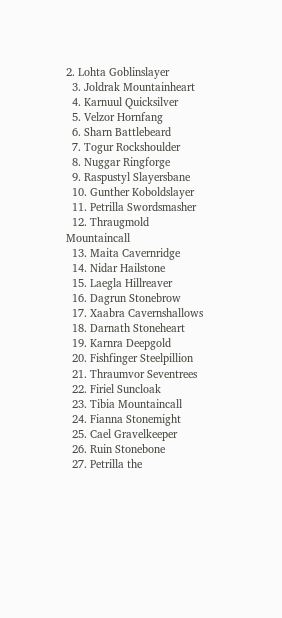2. Lohta Goblinslayer
  3. Joldrak Mountainheart
  4. Karnuul Quicksilver
  5. Velzor Hornfang
  6. Sharn Battlebeard
  7. Togur Rockshoulder
  8. Nuggar Ringforge
  9. Raspustyl Slayersbane
  10. Gunther Koboldslayer
  11. Petrilla Swordsmasher
  12. Thraugmold Mountaincall
  13. Maita Cavernridge
  14. Nidar Hailstone
  15. Laegla Hillreaver
  16. Dagrun Stonebrow
  17. Xaabra Cavernshallows
  18. Darnath Stoneheart
  19. Karnra Deepgold
  20. Fishfinger Steelpillion
  21. Thraumvor Seventrees
  22. Firiel Suncloak
  23. Tibia Mountaincall
  24. Fianna Stonemight
  25. Cael Gravelkeeper
  26. Ruin Stonebone
  27. Petrilla the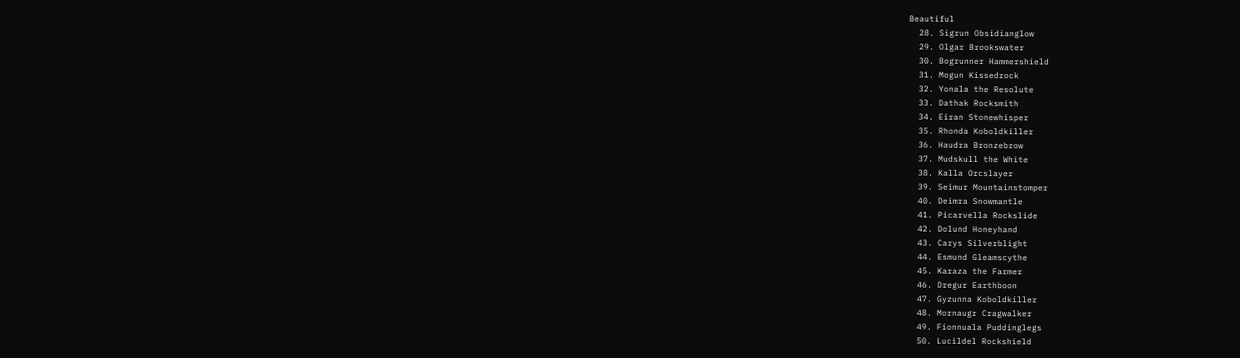Beautiful
  28. Sigrun Obsidianglow
  29. Olgar Brookswater
  30. Bogrunner Hammershield
  31. Mogun Kissedrock
  32. Yonala the Resolute
  33. Dathak Rocksmith
  34. Eiran Stonewhisper
  35. Rhonda Koboldkiller
  36. Haudra Bronzebrow
  37. Mudskull the White
  38. Kalla Orcslayer
  39. Seimur Mountainstomper
  40. Deimra Snowmantle
  41. Picarvella Rockslide
  42. Dolund Honeyhand
  43. Carys Silverblight
  44. Esmund Gleamscythe
  45. Karaza the Farmer
  46. Dregur Earthboon
  47. Gyzunna Koboldkiller
  48. Mornaugr Cragwalker
  49. Fionnuala Puddinglegs
  50. Lucildel Rockshield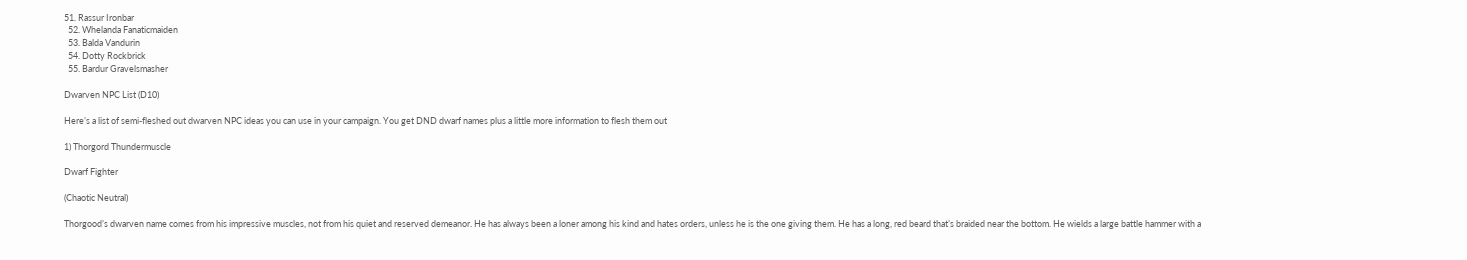51. Rassur Ironbar
  52. Whelanda Fanaticmaiden
  53. Balda Vandurin
  54. Dotty Rockbrick
  55. Bardur Gravelsmasher

Dwarven NPC List (D10)

Here’s a list of semi-fleshed out dwarven NPC ideas you can use in your campaign. You get DND dwarf names plus a little more information to flesh them out

1) Thorgord Thundermuscle

Dwarf Fighter

(Chaotic Neutral)

Thorgood’s dwarven name comes from his impressive muscles, not from his quiet and reserved demeanor. He has always been a loner among his kind and hates orders, unless he is the one giving them. He has a long, red beard that’s braided near the bottom. He wields a large battle hammer with a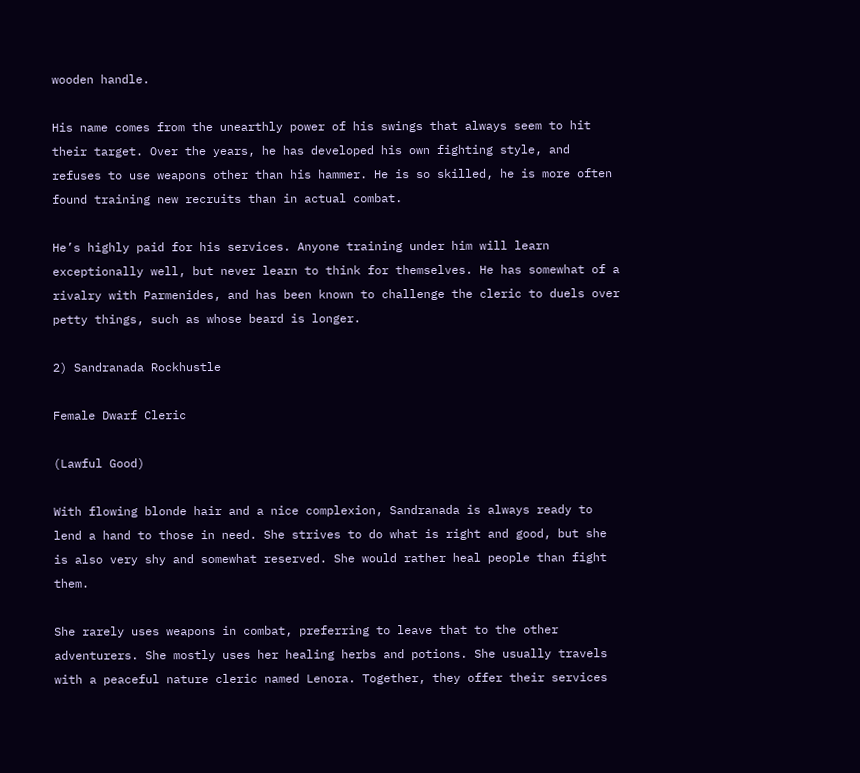wooden handle.

His name comes from the unearthly power of his swings that always seem to hit their target. Over the years, he has developed his own fighting style, and refuses to use weapons other than his hammer. He is so skilled, he is more often found training new recruits than in actual combat.

He’s highly paid for his services. Anyone training under him will learn exceptionally well, but never learn to think for themselves. He has somewhat of a rivalry with Parmenides, and has been known to challenge the cleric to duels over petty things, such as whose beard is longer.

2) Sandranada Rockhustle

Female Dwarf Cleric

(Lawful Good)

With flowing blonde hair and a nice complexion, Sandranada is always ready to lend a hand to those in need. She strives to do what is right and good, but she is also very shy and somewhat reserved. She would rather heal people than fight them.

She rarely uses weapons in combat, preferring to leave that to the other adventurers. She mostly uses her healing herbs and potions. She usually travels with a peaceful nature cleric named Lenora. Together, they offer their services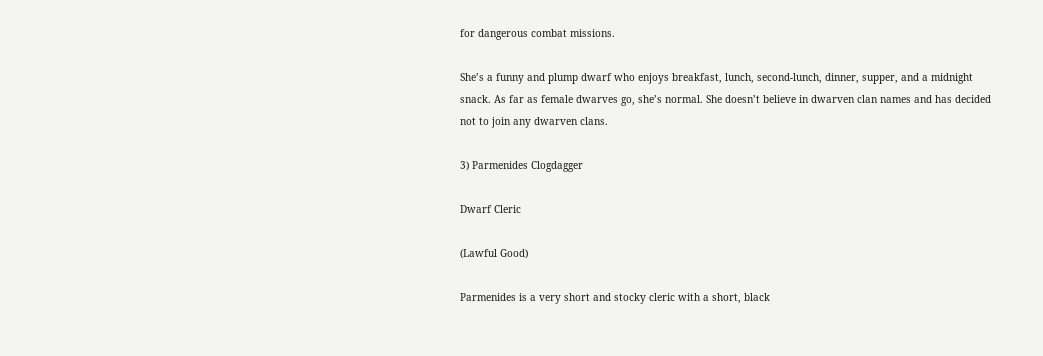for dangerous combat missions.

She’s a funny and plump dwarf who enjoys breakfast, lunch, second-lunch, dinner, supper, and a midnight snack. As far as female dwarves go, she’s normal. She doesn’t believe in dwarven clan names and has decided not to join any dwarven clans.

3) Parmenides Clogdagger

Dwarf Cleric

(Lawful Good)

Parmenides is a very short and stocky cleric with a short, black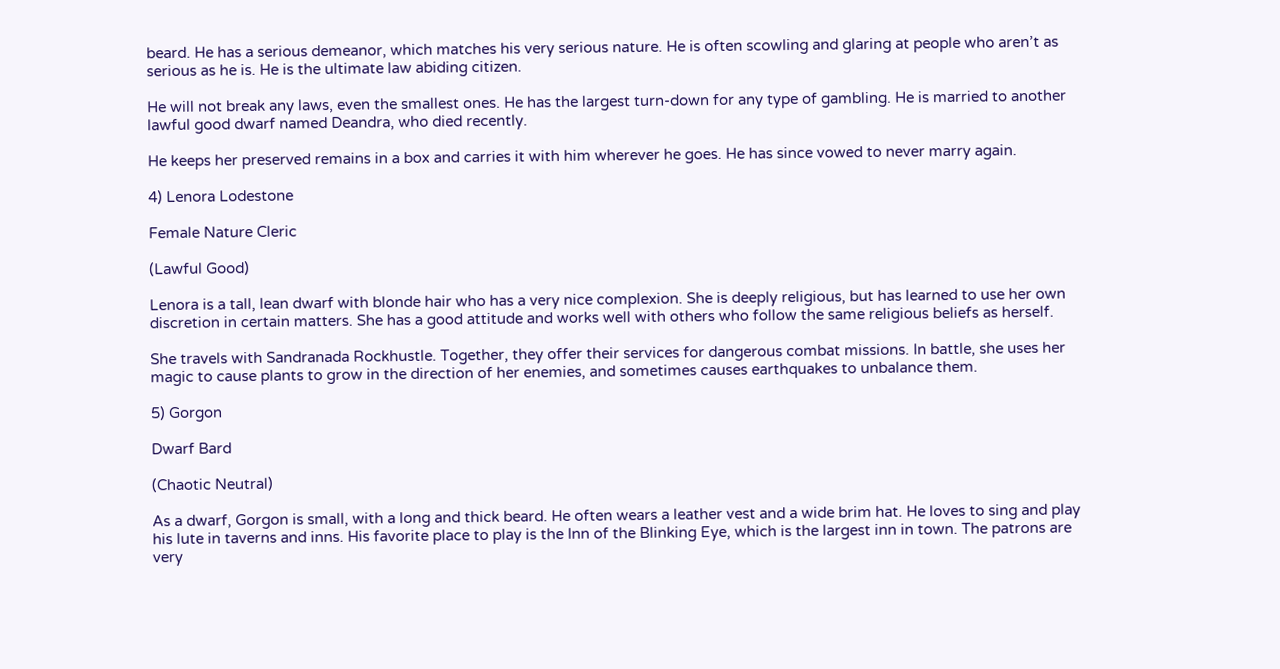beard. He has a serious demeanor, which matches his very serious nature. He is often scowling and glaring at people who aren’t as serious as he is. He is the ultimate law abiding citizen.

He will not break any laws, even the smallest ones. He has the largest turn-down for any type of gambling. He is married to another lawful good dwarf named Deandra, who died recently.

He keeps her preserved remains in a box and carries it with him wherever he goes. He has since vowed to never marry again.

4) Lenora Lodestone

Female Nature Cleric

(Lawful Good)

Lenora is a tall, lean dwarf with blonde hair who has a very nice complexion. She is deeply religious, but has learned to use her own discretion in certain matters. She has a good attitude and works well with others who follow the same religious beliefs as herself.

She travels with Sandranada Rockhustle. Together, they offer their services for dangerous combat missions. In battle, she uses her magic to cause plants to grow in the direction of her enemies, and sometimes causes earthquakes to unbalance them.

5) Gorgon

Dwarf Bard

(Chaotic Neutral)

As a dwarf, Gorgon is small, with a long and thick beard. He often wears a leather vest and a wide brim hat. He loves to sing and play his lute in taverns and inns. His favorite place to play is the Inn of the Blinking Eye, which is the largest inn in town. The patrons are very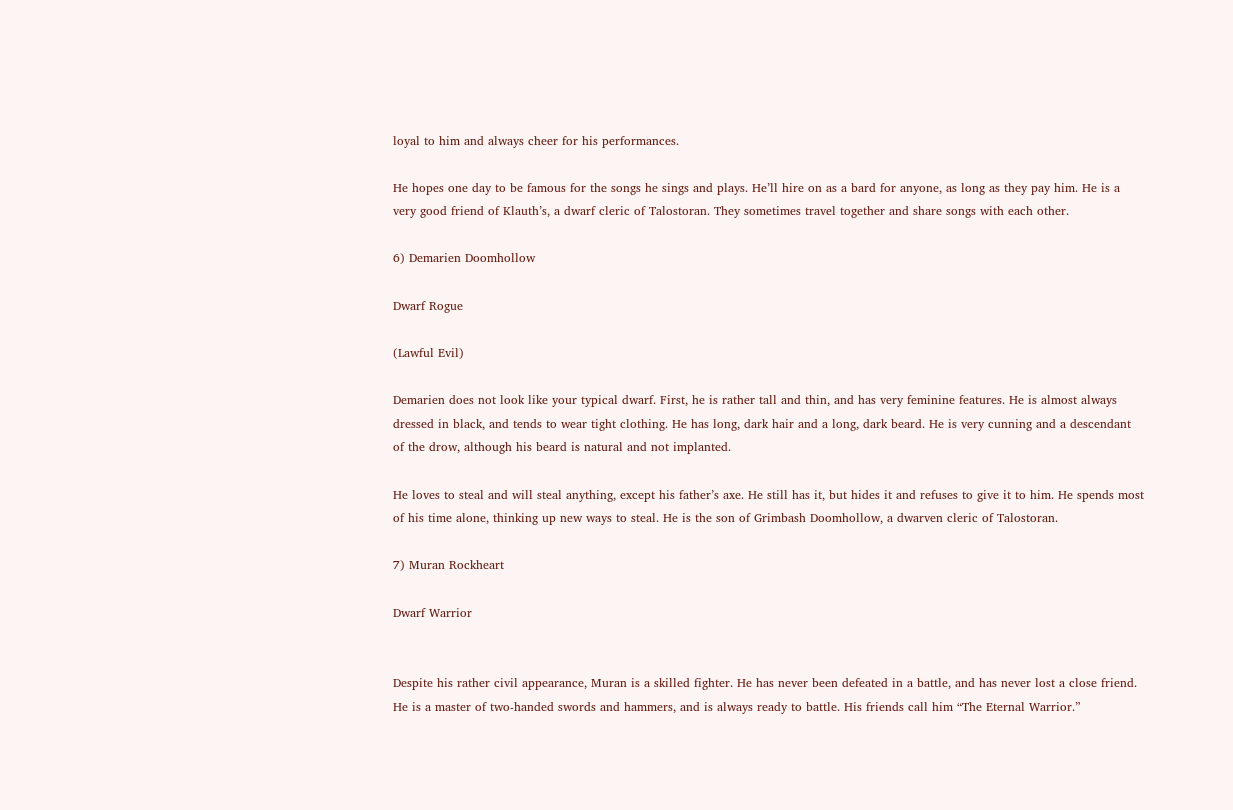loyal to him and always cheer for his performances.

He hopes one day to be famous for the songs he sings and plays. He’ll hire on as a bard for anyone, as long as they pay him. He is a very good friend of Klauth’s, a dwarf cleric of Talostoran. They sometimes travel together and share songs with each other.

6) Demarien Doomhollow

Dwarf Rogue

(Lawful Evil)

Demarien does not look like your typical dwarf. First, he is rather tall and thin, and has very feminine features. He is almost always dressed in black, and tends to wear tight clothing. He has long, dark hair and a long, dark beard. He is very cunning and a descendant of the drow, although his beard is natural and not implanted.

He loves to steal and will steal anything, except his father’s axe. He still has it, but hides it and refuses to give it to him. He spends most of his time alone, thinking up new ways to steal. He is the son of Grimbash Doomhollow, a dwarven cleric of Talostoran.

7) Muran Rockheart

Dwarf Warrior


Despite his rather civil appearance, Muran is a skilled fighter. He has never been defeated in a battle, and has never lost a close friend. He is a master of two-handed swords and hammers, and is always ready to battle. His friends call him “The Eternal Warrior.”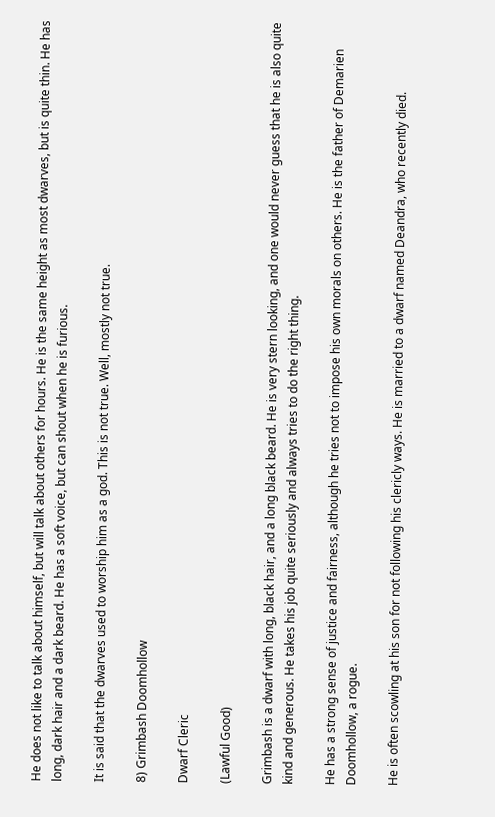He does not like to talk about himself, but will talk about others for hours. He is the same height as most dwarves, but is quite thin. He has long, dark hair and a dark beard. He has a soft voice, but can shout when he is furious.

It is said that the dwarves used to worship him as a god. This is not true. Well, mostly not true.

8) Grimbash Doomhollow

Dwarf Cleric

(Lawful Good)

Grimbash is a dwarf with long, black hair, and a long black beard. He is very stern looking, and one would never guess that he is also quite kind and generous. He takes his job quite seriously and always tries to do the right thing.

He has a strong sense of justice and fairness, although he tries not to impose his own morals on others. He is the father of Demarien Doomhollow, a rogue.

He is often scowling at his son for not following his clericly ways. He is married to a dwarf named Deandra, who recently died.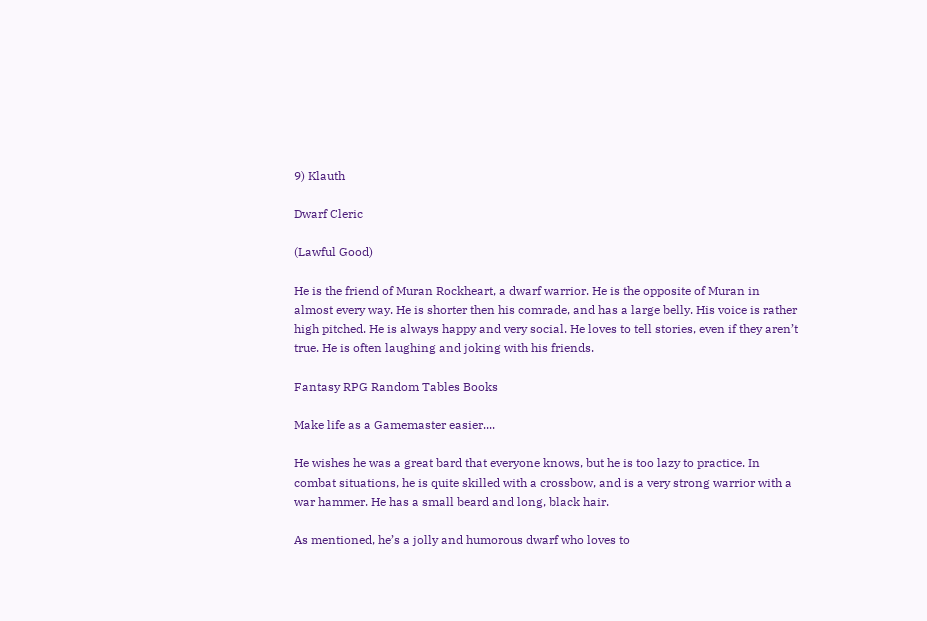9) Klauth

Dwarf Cleric

(Lawful Good)

He is the friend of Muran Rockheart, a dwarf warrior. He is the opposite of Muran in almost every way. He is shorter then his comrade, and has a large belly. His voice is rather high pitched. He is always happy and very social. He loves to tell stories, even if they aren’t true. He is often laughing and joking with his friends.

Fantasy RPG Random Tables Books

Make life as a Gamemaster easier....

He wishes he was a great bard that everyone knows, but he is too lazy to practice. In combat situations, he is quite skilled with a crossbow, and is a very strong warrior with a war hammer. He has a small beard and long, black hair.

As mentioned, he’s a jolly and humorous dwarf who loves to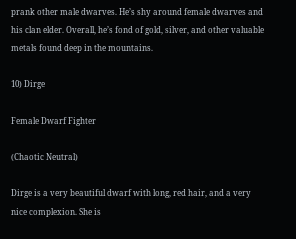prank other male dwarves. He’s shy around female dwarves and his clan elder. Overall, he’s fond of gold, silver, and other valuable metals found deep in the mountains.

10) Dirge

Female Dwarf Fighter

(Chaotic Neutral)

Dirge is a very beautiful dwarf with long, red hair, and a very nice complexion. She is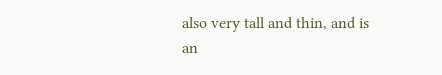also very tall and thin, and is an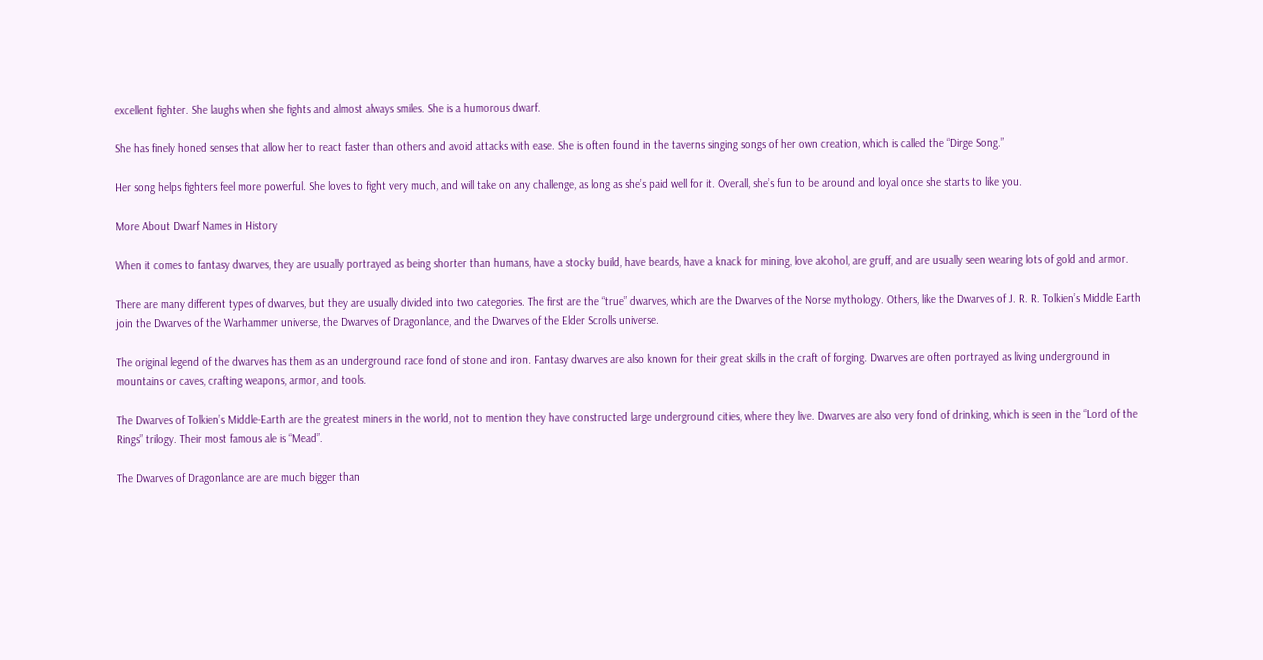excellent fighter. She laughs when she fights and almost always smiles. She is a humorous dwarf.

She has finely honed senses that allow her to react faster than others and avoid attacks with ease. She is often found in the taverns singing songs of her own creation, which is called the “Dirge Song.”

Her song helps fighters feel more powerful. She loves to fight very much, and will take on any challenge, as long as she’s paid well for it. Overall, she’s fun to be around and loyal once she starts to like you.

More About Dwarf Names in History

When it comes to fantasy dwarves, they are usually portrayed as being shorter than humans, have a stocky build, have beards, have a knack for mining, love alcohol, are gruff, and are usually seen wearing lots of gold and armor.

There are many different types of dwarves, but they are usually divided into two categories. The first are the “true” dwarves, which are the Dwarves of the Norse mythology. Others, like the Dwarves of J. R. R. Tolkien’s Middle Earth join the Dwarves of the Warhammer universe, the Dwarves of Dragonlance, and the Dwarves of the Elder Scrolls universe.

The original legend of the dwarves has them as an underground race fond of stone and iron. Fantasy dwarves are also known for their great skills in the craft of forging. Dwarves are often portrayed as living underground in mountains or caves, crafting weapons, armor, and tools.

The Dwarves of Tolkien’s Middle-Earth are the greatest miners in the world, not to mention they have constructed large underground cities, where they live. Dwarves are also very fond of drinking, which is seen in the “Lord of the Rings” trilogy. Their most famous ale is “Mead”.

The Dwarves of Dragonlance are are much bigger than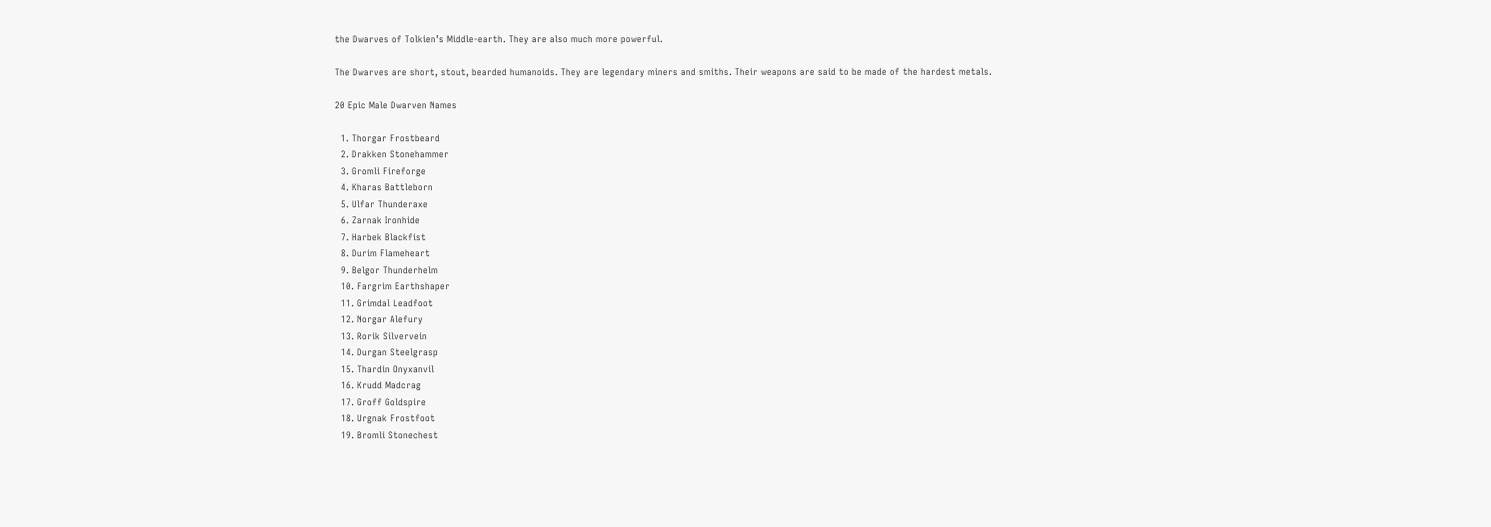the Dwarves of Tolkien’s Middle-earth. They are also much more powerful.

The Dwarves are short, stout, bearded humanoids. They are legendary miners and smiths. Their weapons are said to be made of the hardest metals.

20 Epic Male Dwarven Names

  1. Thorgar Frostbeard
  2. Drakken Stonehammer
  3. Gromli Fireforge
  4. Kharas Battleborn
  5. Ulfar Thunderaxe
  6. Zarnak Ironhide
  7. Harbek Blackfist
  8. Durim Flameheart
  9. Belgor Thunderhelm
  10. Fargrim Earthshaper
  11. Grimdal Leadfoot
  12. Norgar Alefury
  13. Rorik Silvervein
  14. Durgan Steelgrasp
  15. Thardin Onyxanvil
  16. Krudd Madcrag
  17. Groff Goldspire
  18. Urgnak Frostfoot
  19. Bromli Stonechest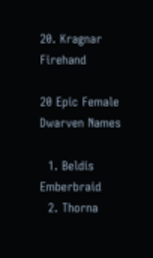20. Kragnar Firehand

20 Epic Female Dwarven Names

  1. Beldis Emberbraid
  2. Thorna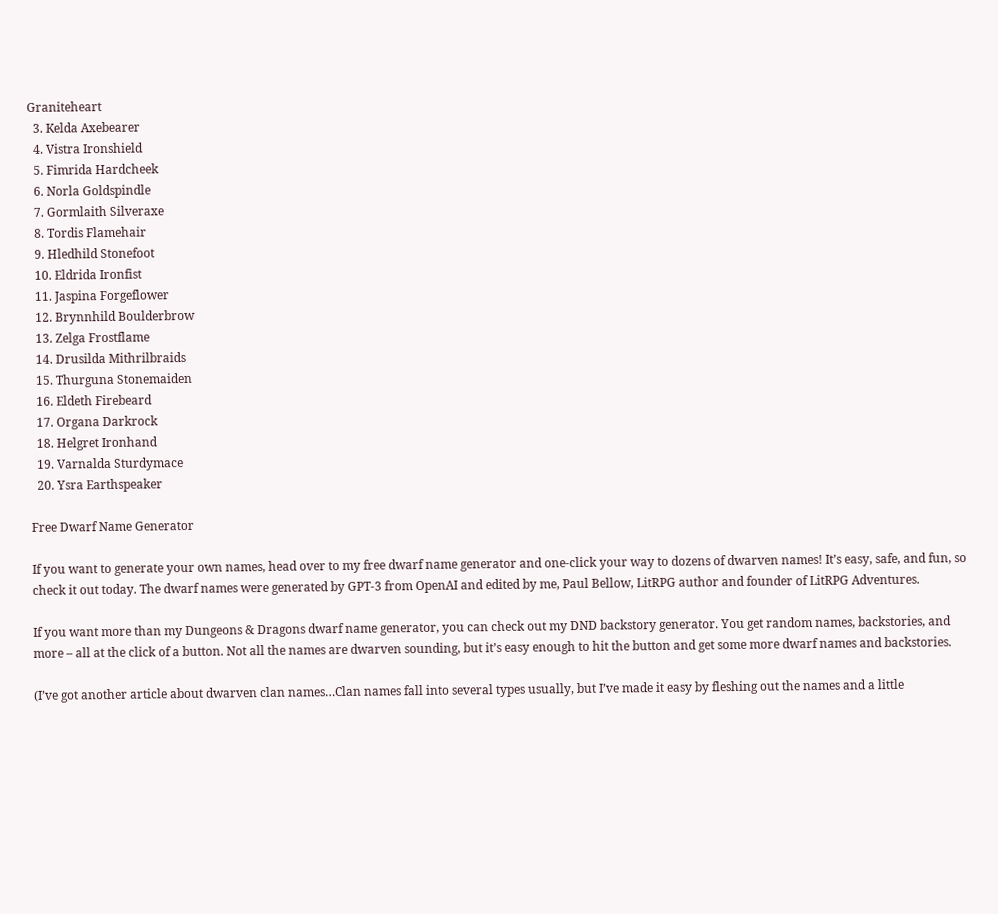Graniteheart
  3. Kelda Axebearer
  4. Vistra Ironshield
  5. Fimrida Hardcheek
  6. Norla Goldspindle
  7. Gormlaith Silveraxe
  8. Tordis Flamehair
  9. Hledhild Stonefoot
  10. Eldrida Ironfist
  11. Jaspina Forgeflower
  12. Brynnhild Boulderbrow
  13. Zelga Frostflame
  14. Drusilda Mithrilbraids
  15. Thurguna Stonemaiden
  16. Eldeth Firebeard
  17. Organa Darkrock
  18. Helgret Ironhand
  19. Varnalda Sturdymace
  20. Ysra Earthspeaker

Free Dwarf Name Generator

If you want to generate your own names, head over to my free dwarf name generator and one-click your way to dozens of dwarven names! It’s easy, safe, and fun, so check it out today. The dwarf names were generated by GPT-3 from OpenAI and edited by me, Paul Bellow, LitRPG author and founder of LitRPG Adventures.

If you want more than my Dungeons & Dragons dwarf name generator, you can check out my DND backstory generator. You get random names, backstories, and more – all at the click of a button. Not all the names are dwarven sounding, but it’s easy enough to hit the button and get some more dwarf names and backstories.

(I’ve got another article about dwarven clan names…Clan names fall into several types usually, but I’ve made it easy by fleshing out the names and a little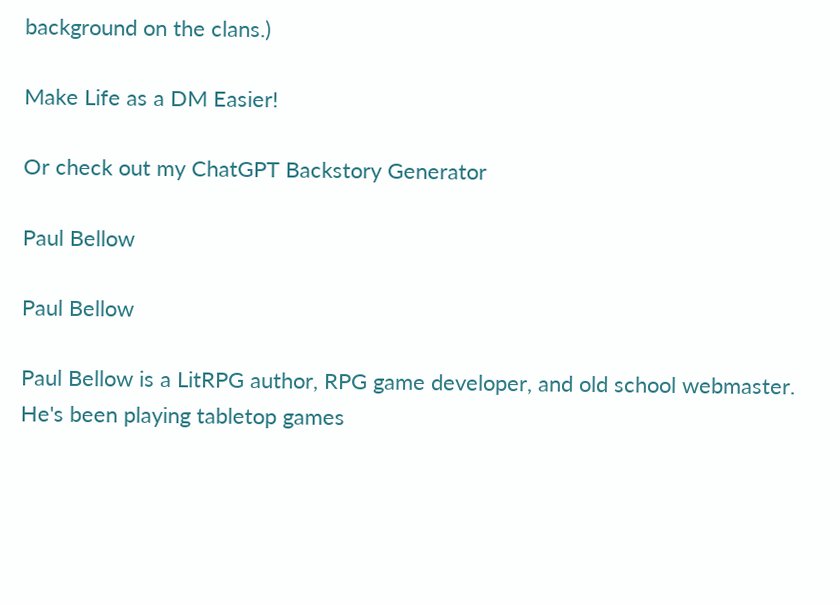background on the clans.)

Make Life as a DM Easier!

Or check out my ChatGPT Backstory Generator

Paul Bellow

Paul Bellow

Paul Bellow is a LitRPG author, RPG game developer, and old school webmaster. He's been playing tabletop games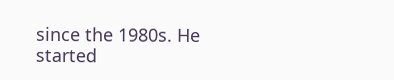since the 1980s. He started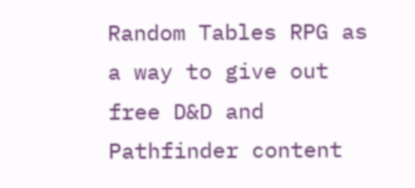Random Tables RPG as a way to give out free D&D and Pathfinder content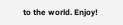to the world. Enjoy!